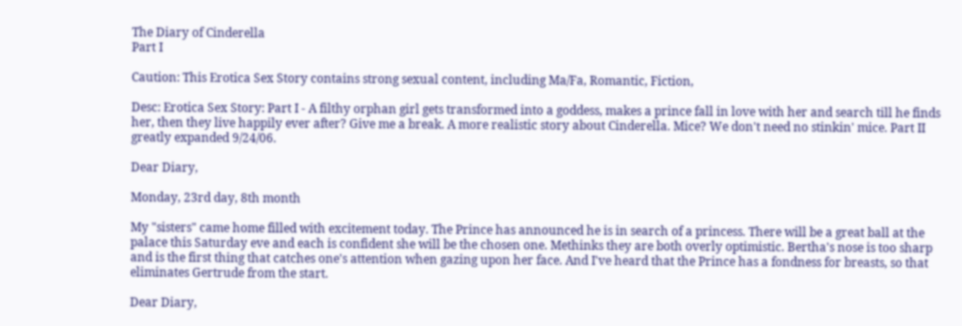The Diary of Cinderella
Part I

Caution: This Erotica Sex Story contains strong sexual content, including Ma/Fa, Romantic, Fiction,

Desc: Erotica Sex Story: Part I - A filthy orphan girl gets transformed into a goddess, makes a prince fall in love with her and search till he finds her, then they live happily ever after? Give me a break. A more realistic story about Cinderella. Mice? We don't need no stinkin' mice. Part II greatly expanded 9/24/06.

Dear Diary,

Monday, 23rd day, 8th month

My "sisters" came home filled with excitement today. The Prince has announced he is in search of a princess. There will be a great ball at the palace this Saturday eve and each is confident she will be the chosen one. Methinks they are both overly optimistic. Bertha's nose is too sharp and is the first thing that catches one's attention when gazing upon her face. And I've heard that the Prince has a fondness for breasts, so that eliminates Gertrude from the start.

Dear Diary,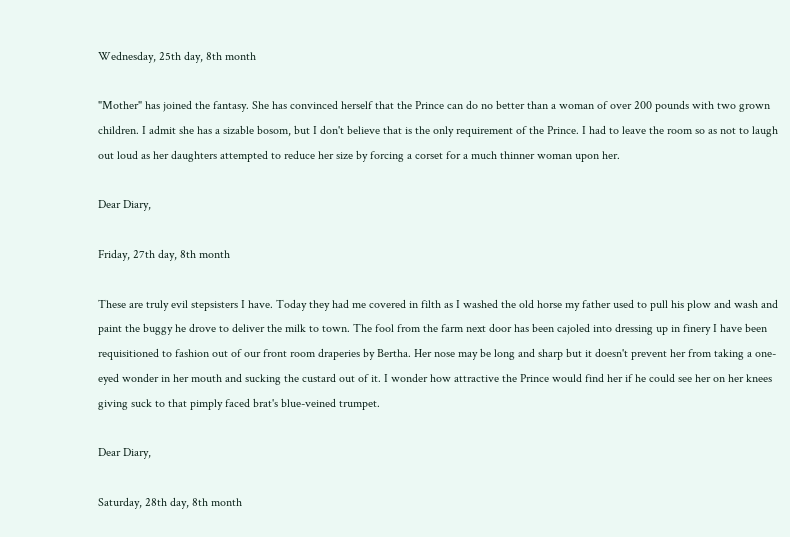Wednesday, 25th day, 8th month

"Mother" has joined the fantasy. She has convinced herself that the Prince can do no better than a woman of over 200 pounds with two grown children. I admit she has a sizable bosom, but I don't believe that is the only requirement of the Prince. I had to leave the room so as not to laugh out loud as her daughters attempted to reduce her size by forcing a corset for a much thinner woman upon her.

Dear Diary,

Friday, 27th day, 8th month

These are truly evil stepsisters I have. Today they had me covered in filth as I washed the old horse my father used to pull his plow and wash and paint the buggy he drove to deliver the milk to town. The fool from the farm next door has been cajoled into dressing up in finery I have been requisitioned to fashion out of our front room draperies by Bertha. Her nose may be long and sharp but it doesn't prevent her from taking a one-eyed wonder in her mouth and sucking the custard out of it. I wonder how attractive the Prince would find her if he could see her on her knees giving suck to that pimply faced brat's blue-veined trumpet.

Dear Diary,

Saturday, 28th day, 8th month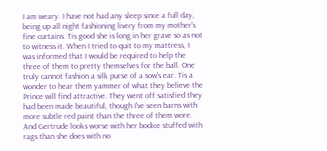I am weary. I have not had any sleep since a full day, being up all night fashioning livery from my mother's fine curtains. Tis good she is long in her grave so as not to witness it. When I tried to quit to my mattress, I was informed that I would be required to help the three of them to pretty themselves for the ball. One truly cannot fashion a silk purse of a sow's ear. Tis a wonder to hear them yammer of what they believe the Prince will find attractive. They went off satisfied they had been made beautiful, though I've seen barns with more subtle red paint than the three of them wore. And Gertrude looks worse with her bodice stuffed with rags than she does with no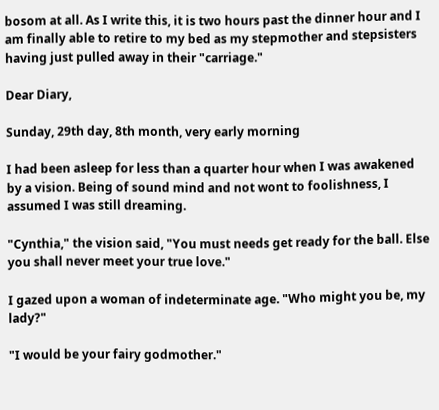bosom at all. As I write this, it is two hours past the dinner hour and I am finally able to retire to my bed as my stepmother and stepsisters having just pulled away in their "carriage."

Dear Diary,

Sunday, 29th day, 8th month, very early morning

I had been asleep for less than a quarter hour when I was awakened by a vision. Being of sound mind and not wont to foolishness, I assumed I was still dreaming.

"Cynthia," the vision said, "You must needs get ready for the ball. Else you shall never meet your true love."

I gazed upon a woman of indeterminate age. "Who might you be, my lady?"

"I would be your fairy godmother."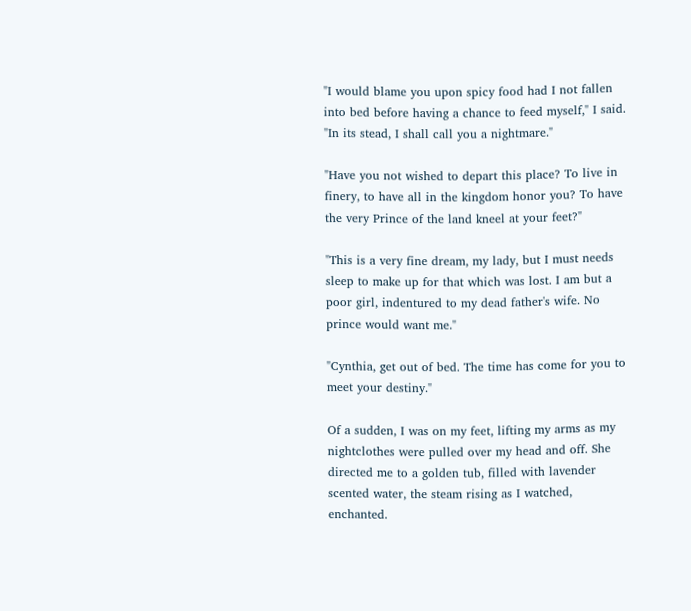"I would blame you upon spicy food had I not fallen into bed before having a chance to feed myself," I said. "In its stead, I shall call you a nightmare."

"Have you not wished to depart this place? To live in finery, to have all in the kingdom honor you? To have the very Prince of the land kneel at your feet?"

"This is a very fine dream, my lady, but I must needs sleep to make up for that which was lost. I am but a poor girl, indentured to my dead father's wife. No prince would want me."

"Cynthia, get out of bed. The time has come for you to meet your destiny."

Of a sudden, I was on my feet, lifting my arms as my nightclothes were pulled over my head and off. She directed me to a golden tub, filled with lavender scented water, the steam rising as I watched, enchanted.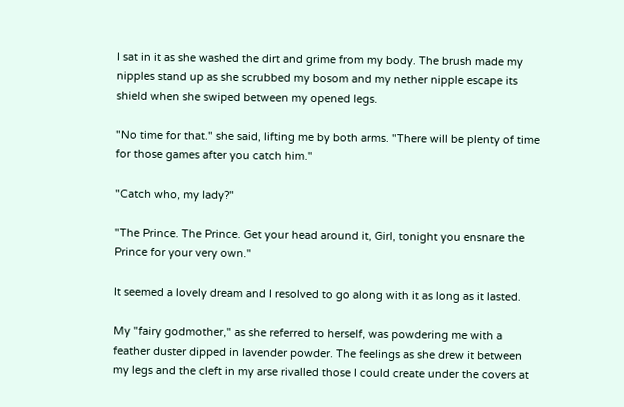I sat in it as she washed the dirt and grime from my body. The brush made my nipples stand up as she scrubbed my bosom and my nether nipple escape its shield when she swiped between my opened legs.

"No time for that." she said, lifting me by both arms. "There will be plenty of time for those games after you catch him."

"Catch who, my lady?"

"The Prince. The Prince. Get your head around it, Girl, tonight you ensnare the Prince for your very own."

It seemed a lovely dream and I resolved to go along with it as long as it lasted.

My "fairy godmother," as she referred to herself, was powdering me with a feather duster dipped in lavender powder. The feelings as she drew it between my legs and the cleft in my arse rivalled those I could create under the covers at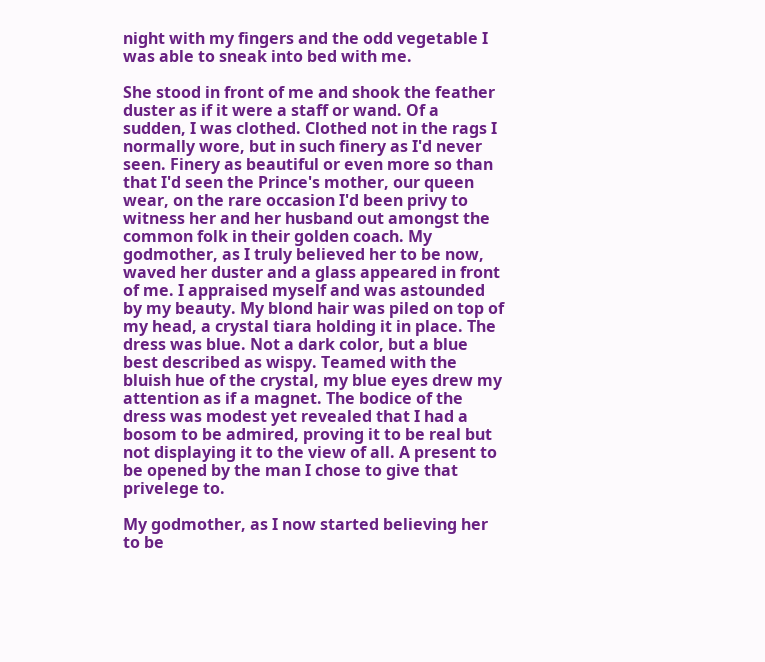night with my fingers and the odd vegetable I was able to sneak into bed with me.

She stood in front of me and shook the feather duster as if it were a staff or wand. Of a sudden, I was clothed. Clothed not in the rags I normally wore, but in such finery as I'd never seen. Finery as beautiful or even more so than that I'd seen the Prince's mother, our queen wear, on the rare occasion I'd been privy to witness her and her husband out amongst the common folk in their golden coach. My godmother, as I truly believed her to be now, waved her duster and a glass appeared in front of me. I appraised myself and was astounded by my beauty. My blond hair was piled on top of my head, a crystal tiara holding it in place. The dress was blue. Not a dark color, but a blue best described as wispy. Teamed with the bluish hue of the crystal, my blue eyes drew my attention as if a magnet. The bodice of the dress was modest yet revealed that I had a bosom to be admired, proving it to be real but not displaying it to the view of all. A present to be opened by the man I chose to give that privelege to.

My godmother, as I now started believing her to be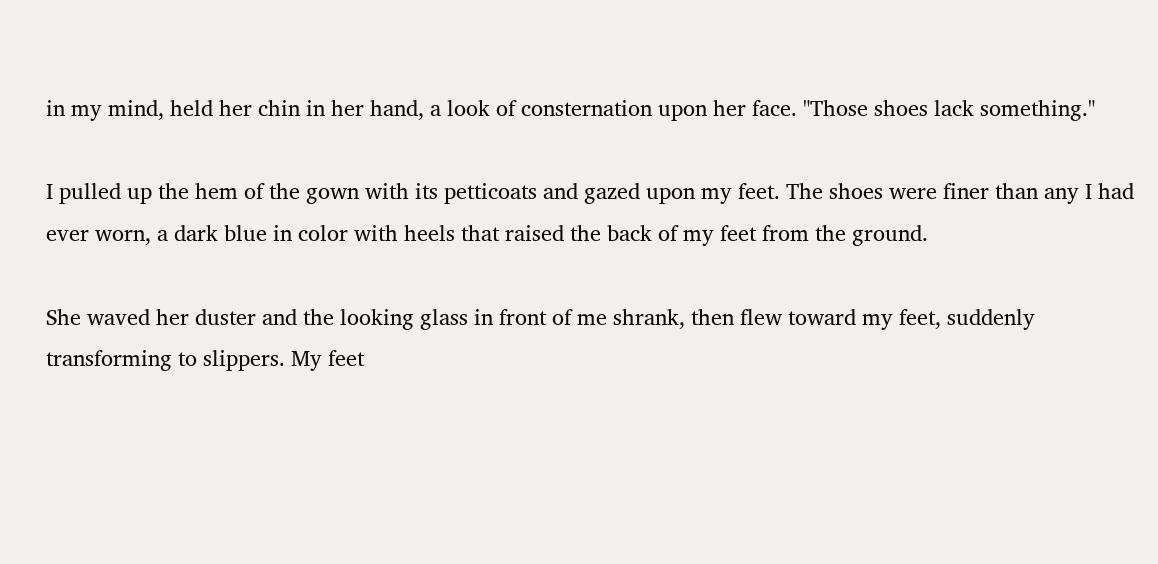in my mind, held her chin in her hand, a look of consternation upon her face. "Those shoes lack something."

I pulled up the hem of the gown with its petticoats and gazed upon my feet. The shoes were finer than any I had ever worn, a dark blue in color with heels that raised the back of my feet from the ground.

She waved her duster and the looking glass in front of me shrank, then flew toward my feet, suddenly transforming to slippers. My feet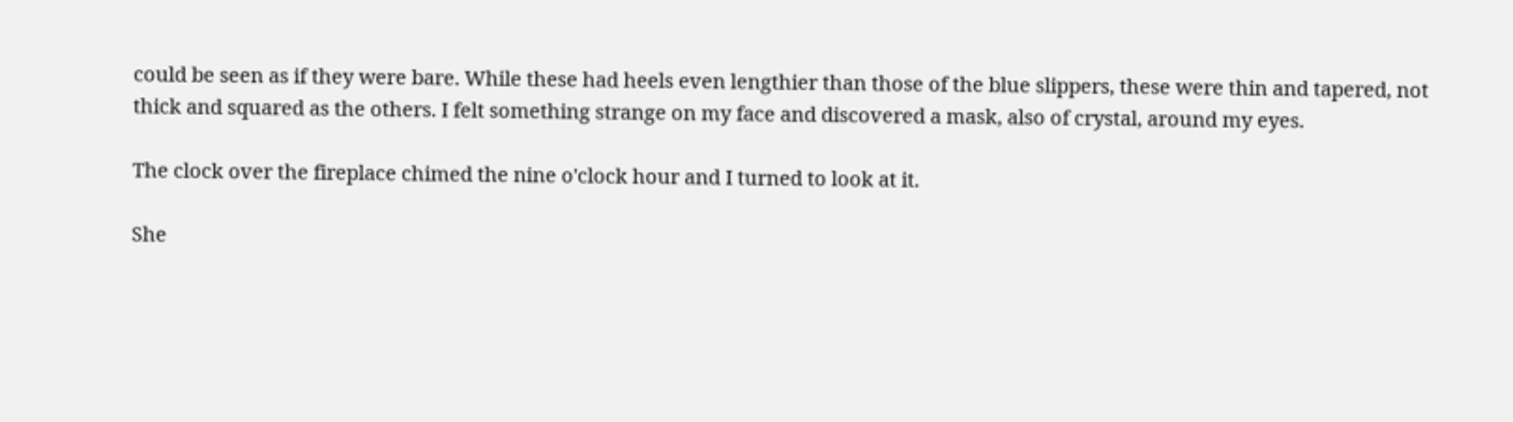could be seen as if they were bare. While these had heels even lengthier than those of the blue slippers, these were thin and tapered, not thick and squared as the others. I felt something strange on my face and discovered a mask, also of crystal, around my eyes.

The clock over the fireplace chimed the nine o'clock hour and I turned to look at it.

She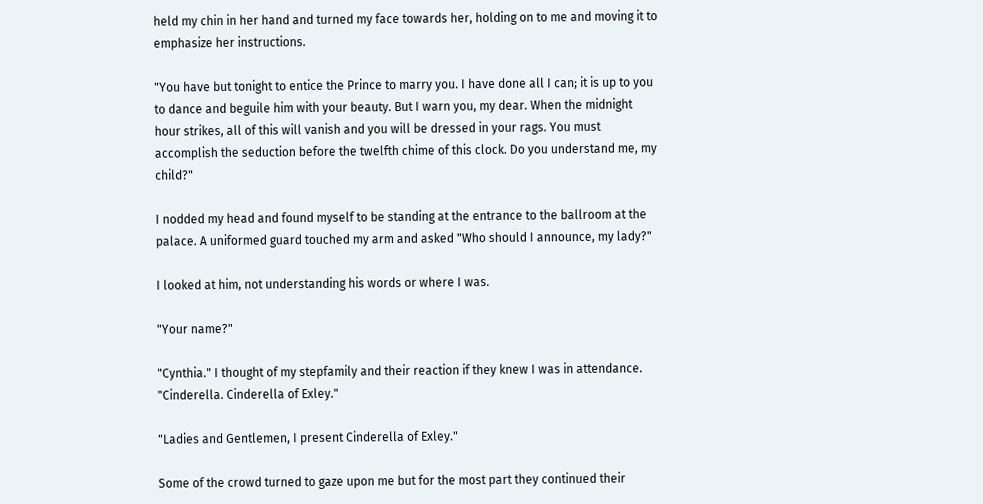held my chin in her hand and turned my face towards her, holding on to me and moving it to emphasize her instructions.

"You have but tonight to entice the Prince to marry you. I have done all I can; it is up to you to dance and beguile him with your beauty. But I warn you, my dear. When the midnight hour strikes, all of this will vanish and you will be dressed in your rags. You must accomplish the seduction before the twelfth chime of this clock. Do you understand me, my child?"

I nodded my head and found myself to be standing at the entrance to the ballroom at the palace. A uniformed guard touched my arm and asked "Who should I announce, my lady?"

I looked at him, not understanding his words or where I was.

"Your name?"

"Cynthia." I thought of my stepfamily and their reaction if they knew I was in attendance. "Cinderella. Cinderella of Exley."

"Ladies and Gentlemen, I present Cinderella of Exley."

Some of the crowd turned to gaze upon me but for the most part they continued their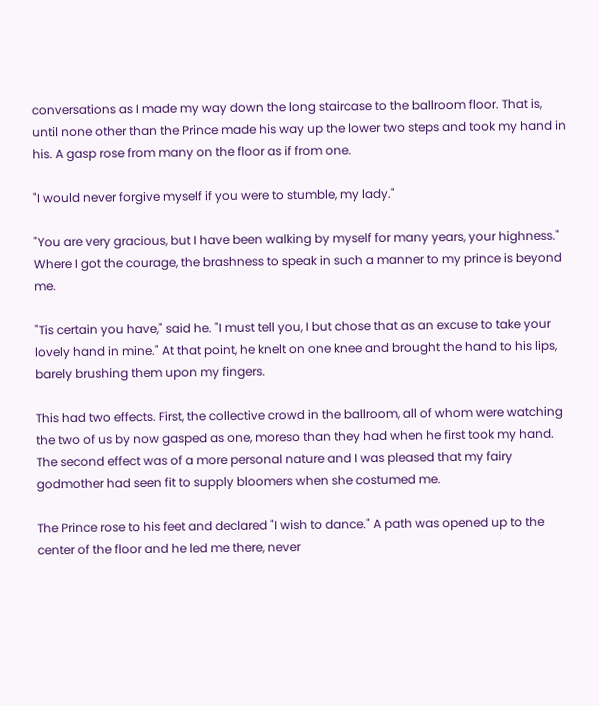conversations as I made my way down the long staircase to the ballroom floor. That is, until none other than the Prince made his way up the lower two steps and took my hand in his. A gasp rose from many on the floor as if from one.

"I would never forgive myself if you were to stumble, my lady."

"You are very gracious, but I have been walking by myself for many years, your highness." Where I got the courage, the brashness to speak in such a manner to my prince is beyond me.

"Tis certain you have," said he. "I must tell you, I but chose that as an excuse to take your lovely hand in mine." At that point, he knelt on one knee and brought the hand to his lips, barely brushing them upon my fingers.

This had two effects. First, the collective crowd in the ballroom, all of whom were watching the two of us by now gasped as one, moreso than they had when he first took my hand. The second effect was of a more personal nature and I was pleased that my fairy godmother had seen fit to supply bloomers when she costumed me.

The Prince rose to his feet and declared "I wish to dance." A path was opened up to the center of the floor and he led me there, never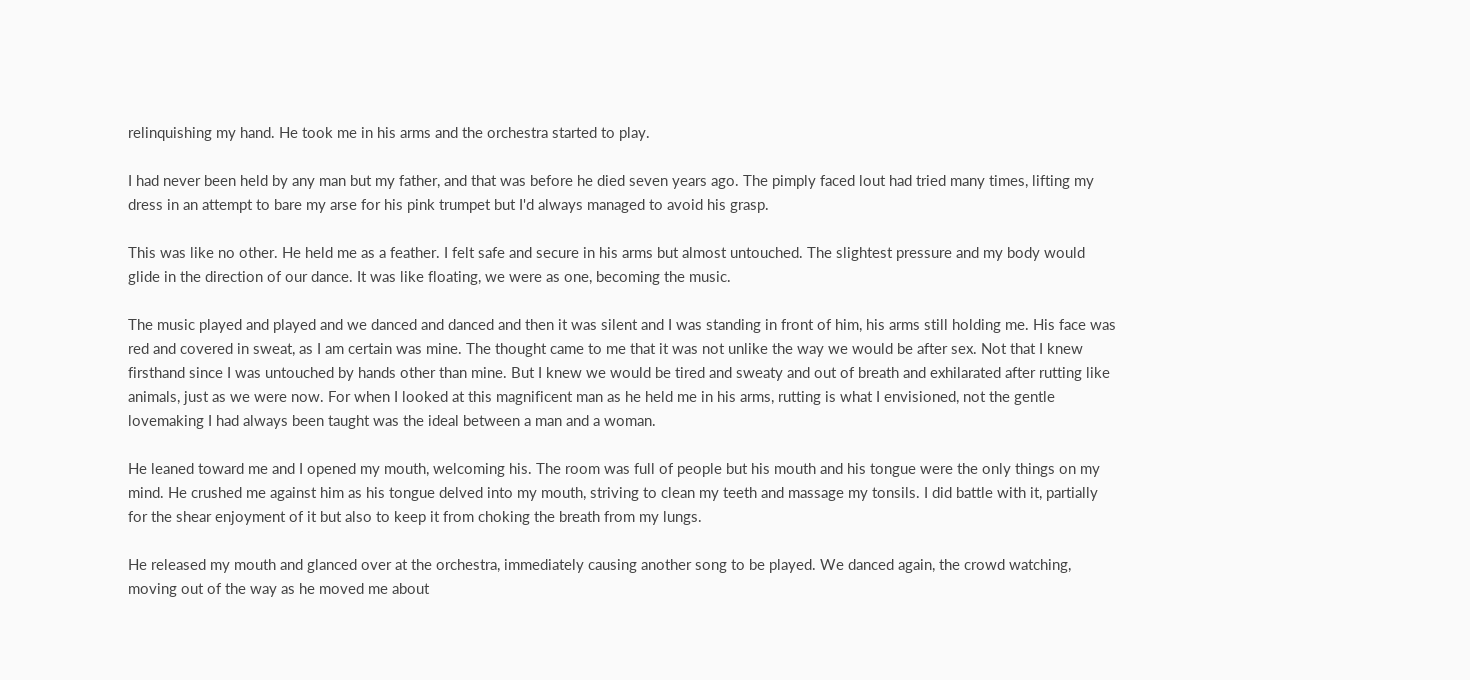relinquishing my hand. He took me in his arms and the orchestra started to play.

I had never been held by any man but my father, and that was before he died seven years ago. The pimply faced lout had tried many times, lifting my dress in an attempt to bare my arse for his pink trumpet but I'd always managed to avoid his grasp.

This was like no other. He held me as a feather. I felt safe and secure in his arms but almost untouched. The slightest pressure and my body would glide in the direction of our dance. It was like floating, we were as one, becoming the music.

The music played and played and we danced and danced and then it was silent and I was standing in front of him, his arms still holding me. His face was red and covered in sweat, as I am certain was mine. The thought came to me that it was not unlike the way we would be after sex. Not that I knew firsthand since I was untouched by hands other than mine. But I knew we would be tired and sweaty and out of breath and exhilarated after rutting like animals, just as we were now. For when I looked at this magnificent man as he held me in his arms, rutting is what I envisioned, not the gentle lovemaking I had always been taught was the ideal between a man and a woman.

He leaned toward me and I opened my mouth, welcoming his. The room was full of people but his mouth and his tongue were the only things on my mind. He crushed me against him as his tongue delved into my mouth, striving to clean my teeth and massage my tonsils. I did battle with it, partially for the shear enjoyment of it but also to keep it from choking the breath from my lungs.

He released my mouth and glanced over at the orchestra, immediately causing another song to be played. We danced again, the crowd watching, moving out of the way as he moved me about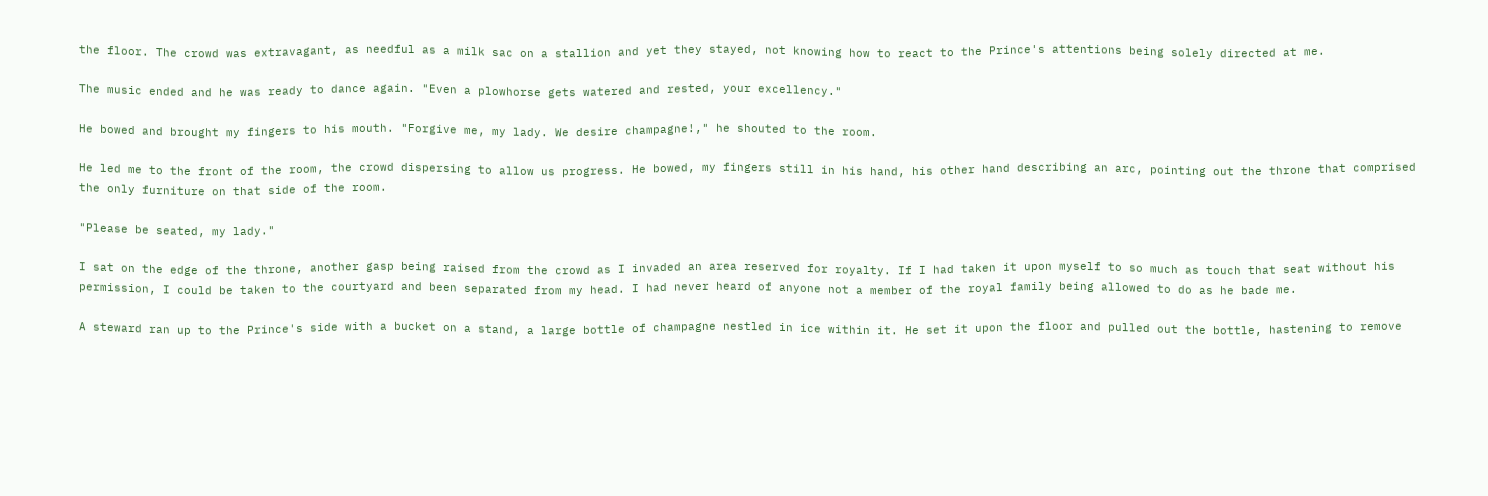the floor. The crowd was extravagant, as needful as a milk sac on a stallion and yet they stayed, not knowing how to react to the Prince's attentions being solely directed at me.

The music ended and he was ready to dance again. "Even a plowhorse gets watered and rested, your excellency."

He bowed and brought my fingers to his mouth. "Forgive me, my lady. We desire champagne!," he shouted to the room.

He led me to the front of the room, the crowd dispersing to allow us progress. He bowed, my fingers still in his hand, his other hand describing an arc, pointing out the throne that comprised the only furniture on that side of the room.

"Please be seated, my lady."

I sat on the edge of the throne, another gasp being raised from the crowd as I invaded an area reserved for royalty. If I had taken it upon myself to so much as touch that seat without his permission, I could be taken to the courtyard and been separated from my head. I had never heard of anyone not a member of the royal family being allowed to do as he bade me.

A steward ran up to the Prince's side with a bucket on a stand, a large bottle of champagne nestled in ice within it. He set it upon the floor and pulled out the bottle, hastening to remove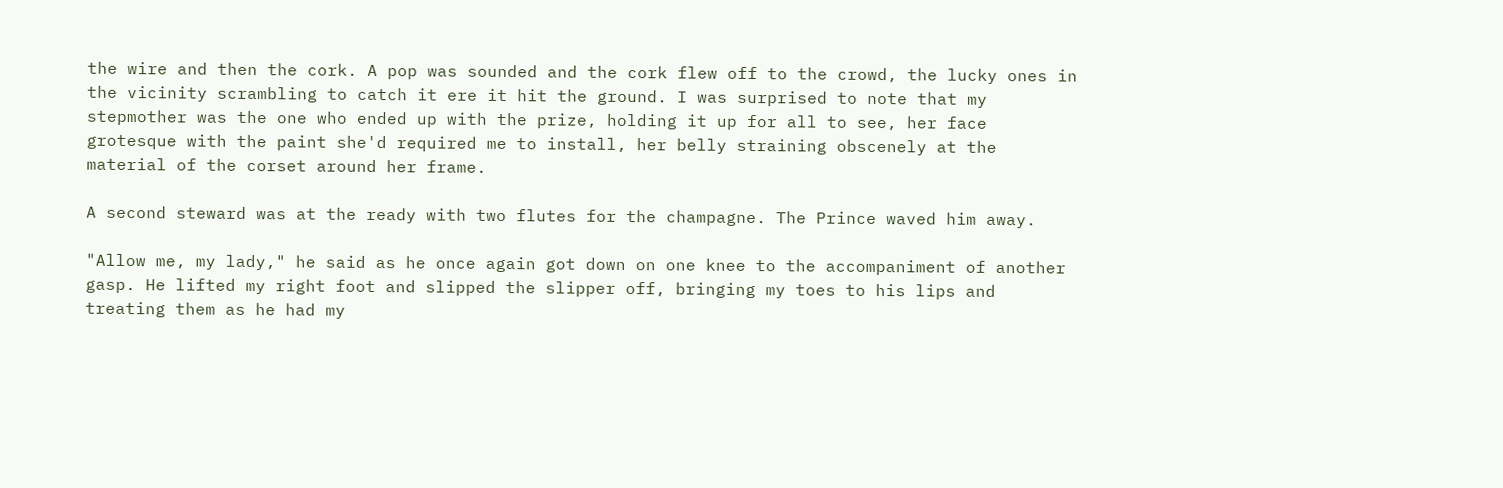the wire and then the cork. A pop was sounded and the cork flew off to the crowd, the lucky ones in the vicinity scrambling to catch it ere it hit the ground. I was surprised to note that my stepmother was the one who ended up with the prize, holding it up for all to see, her face grotesque with the paint she'd required me to install, her belly straining obscenely at the material of the corset around her frame.

A second steward was at the ready with two flutes for the champagne. The Prince waved him away.

"Allow me, my lady," he said as he once again got down on one knee to the accompaniment of another gasp. He lifted my right foot and slipped the slipper off, bringing my toes to his lips and treating them as he had my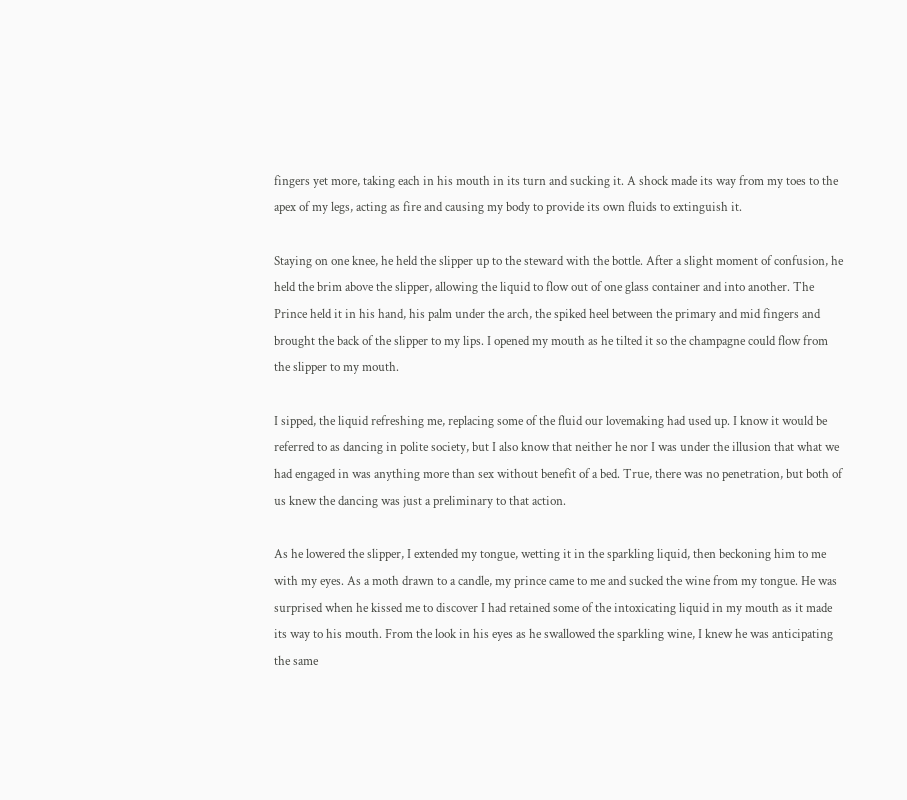fingers yet more, taking each in his mouth in its turn and sucking it. A shock made its way from my toes to the apex of my legs, acting as fire and causing my body to provide its own fluids to extinguish it.

Staying on one knee, he held the slipper up to the steward with the bottle. After a slight moment of confusion, he held the brim above the slipper, allowing the liquid to flow out of one glass container and into another. The Prince held it in his hand, his palm under the arch, the spiked heel between the primary and mid fingers and brought the back of the slipper to my lips. I opened my mouth as he tilted it so the champagne could flow from the slipper to my mouth.

I sipped, the liquid refreshing me, replacing some of the fluid our lovemaking had used up. I know it would be referred to as dancing in polite society, but I also know that neither he nor I was under the illusion that what we had engaged in was anything more than sex without benefit of a bed. True, there was no penetration, but both of us knew the dancing was just a preliminary to that action.

As he lowered the slipper, I extended my tongue, wetting it in the sparkling liquid, then beckoning him to me with my eyes. As a moth drawn to a candle, my prince came to me and sucked the wine from my tongue. He was surprised when he kissed me to discover I had retained some of the intoxicating liquid in my mouth as it made its way to his mouth. From the look in his eyes as he swallowed the sparkling wine, I knew he was anticipating the same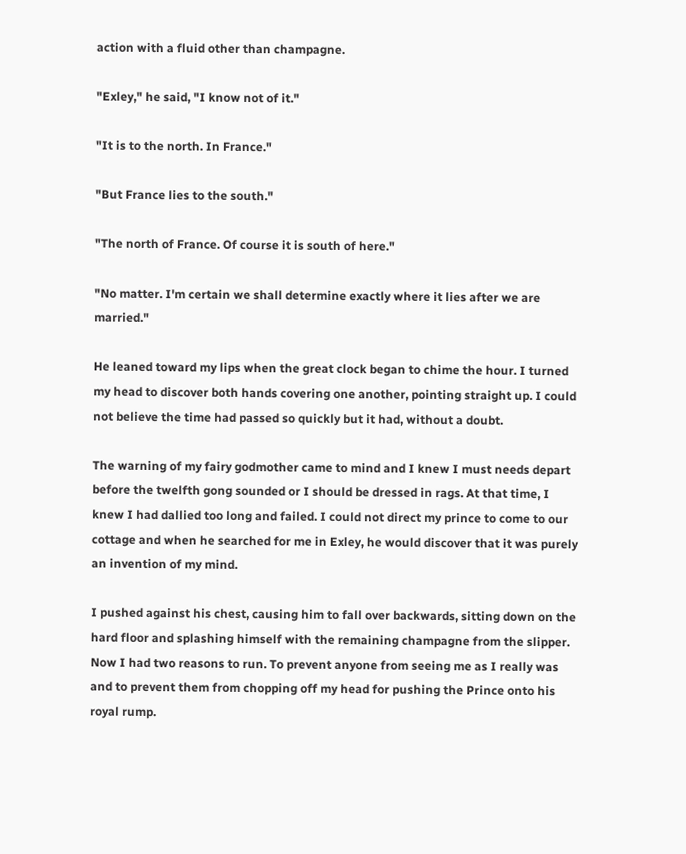action with a fluid other than champagne.

"Exley," he said, "I know not of it."

"It is to the north. In France."

"But France lies to the south."

"The north of France. Of course it is south of here."

"No matter. I'm certain we shall determine exactly where it lies after we are married."

He leaned toward my lips when the great clock began to chime the hour. I turned my head to discover both hands covering one another, pointing straight up. I could not believe the time had passed so quickly but it had, without a doubt.

The warning of my fairy godmother came to mind and I knew I must needs depart before the twelfth gong sounded or I should be dressed in rags. At that time, I knew I had dallied too long and failed. I could not direct my prince to come to our cottage and when he searched for me in Exley, he would discover that it was purely an invention of my mind.

I pushed against his chest, causing him to fall over backwards, sitting down on the hard floor and splashing himself with the remaining champagne from the slipper. Now I had two reasons to run. To prevent anyone from seeing me as I really was and to prevent them from chopping off my head for pushing the Prince onto his royal rump.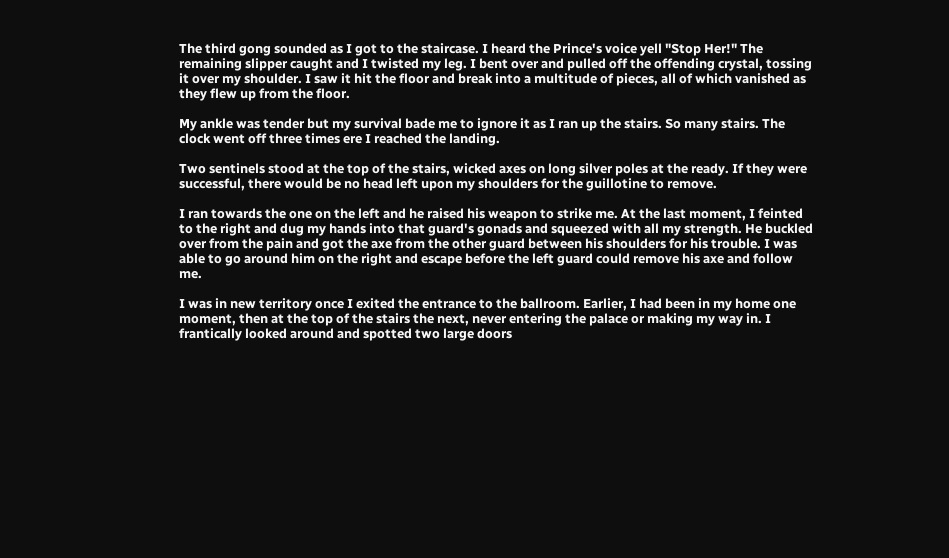The third gong sounded as I got to the staircase. I heard the Prince's voice yell "Stop Her!" The remaining slipper caught and I twisted my leg. I bent over and pulled off the offending crystal, tossing it over my shoulder. I saw it hit the floor and break into a multitude of pieces, all of which vanished as they flew up from the floor.

My ankle was tender but my survival bade me to ignore it as I ran up the stairs. So many stairs. The clock went off three times ere I reached the landing.

Two sentinels stood at the top of the stairs, wicked axes on long silver poles at the ready. If they were successful, there would be no head left upon my shoulders for the guillotine to remove.

I ran towards the one on the left and he raised his weapon to strike me. At the last moment, I feinted to the right and dug my hands into that guard's gonads and squeezed with all my strength. He buckled over from the pain and got the axe from the other guard between his shoulders for his trouble. I was able to go around him on the right and escape before the left guard could remove his axe and follow me.

I was in new territory once I exited the entrance to the ballroom. Earlier, I had been in my home one moment, then at the top of the stairs the next, never entering the palace or making my way in. I frantically looked around and spotted two large doors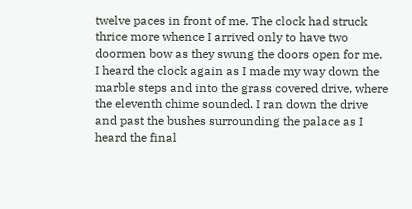twelve paces in front of me. The clock had struck thrice more whence I arrived only to have two doormen bow as they swung the doors open for me. I heard the clock again as I made my way down the marble steps and into the grass covered drive, where the eleventh chime sounded. I ran down the drive and past the bushes surrounding the palace as I heard the final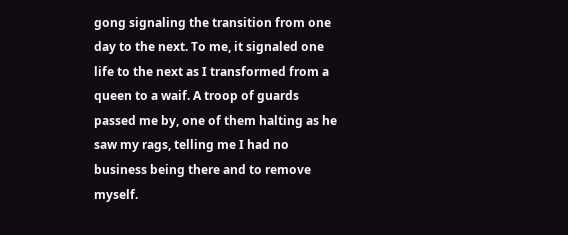gong signaling the transition from one day to the next. To me, it signaled one life to the next as I transformed from a queen to a waif. A troop of guards passed me by, one of them halting as he saw my rags, telling me I had no business being there and to remove myself.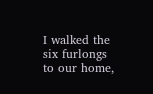I walked the six furlongs to our home,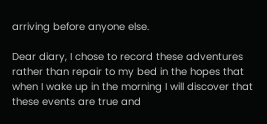arriving before anyone else.

Dear diary, I chose to record these adventures rather than repair to my bed in the hopes that when I wake up in the morning I will discover that these events are true and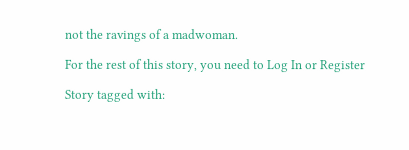not the ravings of a madwoman.

For the rest of this story, you need to Log In or Register

Story tagged with: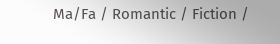Ma/Fa / Romantic / Fiction /